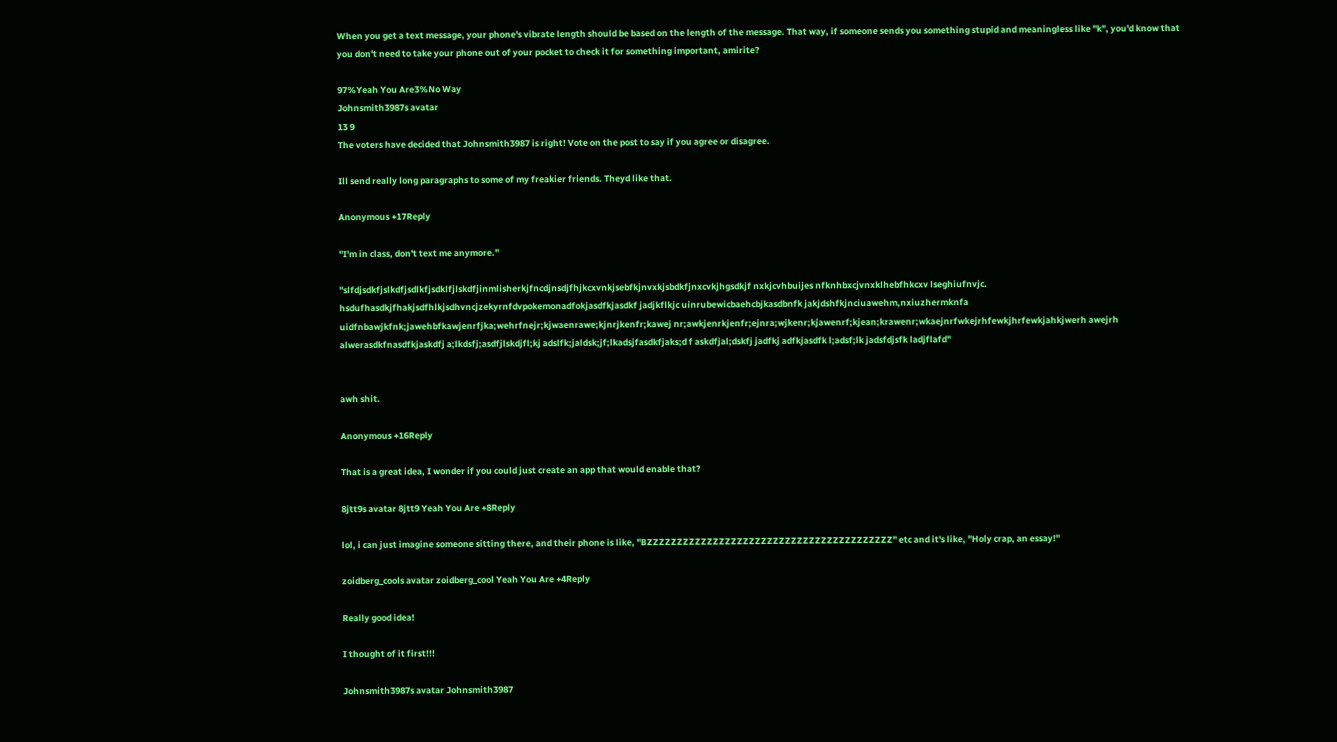When you get a text message, your phone's vibrate length should be based on the length of the message. That way, if someone sends you something stupid and meaningless like "k", you'd know that you don't need to take your phone out of your pocket to check it for something important, amirite?

97%Yeah You Are3%No Way
Johnsmith3987s avatar
13 9
The voters have decided that Johnsmith3987 is right! Vote on the post to say if you agree or disagree.

Ill send really long paragraphs to some of my freakier friends. Theyd like that.

Anonymous +17Reply

"I'm in class, don't text me anymore."

"slfdjsdkfjslkdfjsdlkfjsdklfjlskdfjinmlisherkjfncdjnsdjfhjkcxvnkjsebfkjnvxkjsbdkfjnxcvkjhgsdkjf nxkjcvhbuijes nfknhbxcjvnxklhebfhkcxv lseghiufnvjc. hsdufhasdkjfhakjsdfhlkjsdhvncjzekyrnfdvpokemonadfokjasdfkjasdkf jadjkflkjc uinrubewicbaehcbjkasdbnfk jakjdshfkjnciuawehm,nxiuzhermknfa uidfnbawjkfnk;jawehbfkawjenrfjka;wehrfnejr;kjwaenrawe;kjnrjkenfr;kawej nr;awkjenrkjenfr;ejnra;wjkenr;kjawenrf;kjean;krawenr;wkaejnrfwkejrhfewkjhrfewkjahkjwerh awejrh alwerasdkfnasdfkjaskdfj a;lkdsfj;asdfjlskdjfl;kj adslfk;jaldsk;jf;lkadsjfasdkfjaks;d f askdfjal;dskfj jadfkj adfkjasdfk l;adsf;lk jadsfdjsfk ladjflafd"


awh shit.

Anonymous +16Reply

That is a great idea, I wonder if you could just create an app that would enable that?

8jtt9s avatar 8jtt9 Yeah You Are +8Reply

lol, i can just imagine someone sitting there, and their phone is like, "BZZZZZZZZZZZZZZZZZZZZZZZZZZZZZZZZZZZZZZZZZ" etc and it's like, "Holy crap, an essay!"

zoidberg_cools avatar zoidberg_cool Yeah You Are +4Reply

Really good idea!

I thought of it first!!!

Johnsmith3987s avatar Johnsmith3987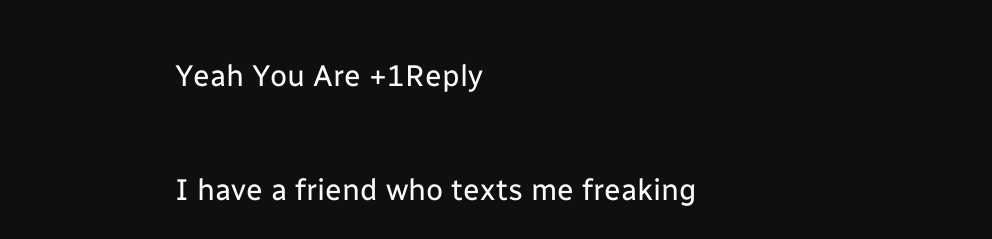Yeah You Are +1Reply

I have a friend who texts me freaking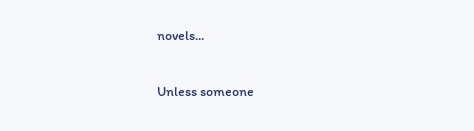novels...

Unless someone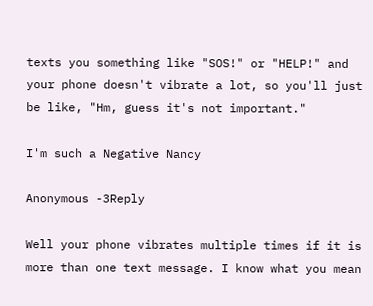texts you something like "SOS!" or "HELP!" and your phone doesn't vibrate a lot, so you'll just be like, "Hm, guess it's not important."

I'm such a Negative Nancy

Anonymous -3Reply

Well your phone vibrates multiple times if it is more than one text message. I know what you mean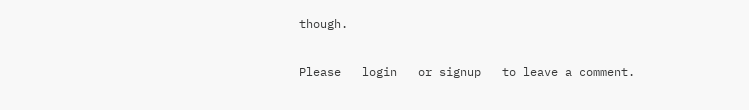though.

Please   login   or signup   to leave a comment.